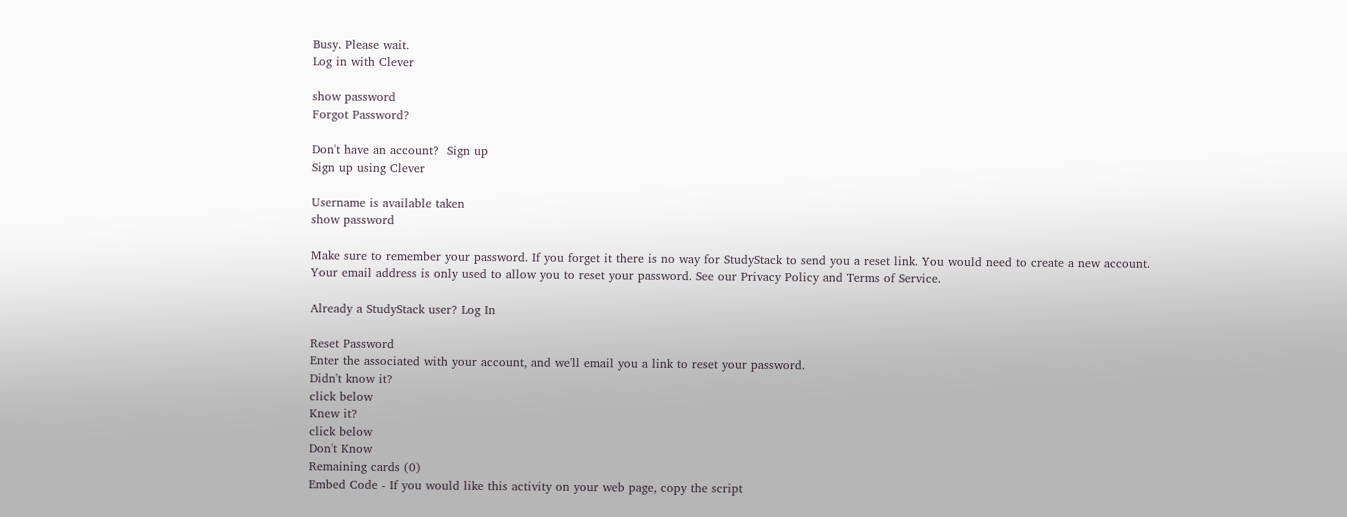Busy. Please wait.
Log in with Clever

show password
Forgot Password?

Don't have an account?  Sign up
Sign up using Clever

Username is available taken
show password

Make sure to remember your password. If you forget it there is no way for StudyStack to send you a reset link. You would need to create a new account.
Your email address is only used to allow you to reset your password. See our Privacy Policy and Terms of Service.

Already a StudyStack user? Log In

Reset Password
Enter the associated with your account, and we'll email you a link to reset your password.
Didn't know it?
click below
Knew it?
click below
Don't Know
Remaining cards (0)
Embed Code - If you would like this activity on your web page, copy the script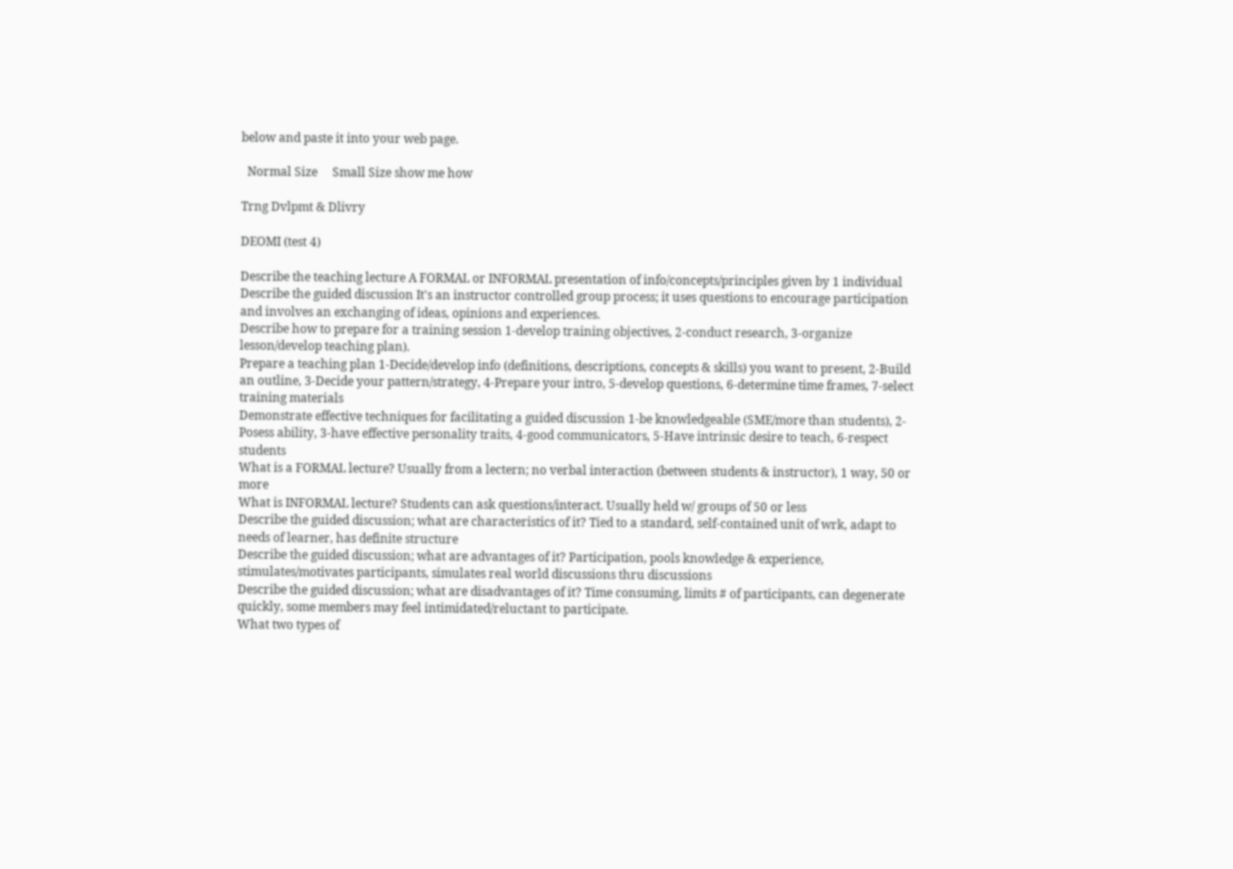below and paste it into your web page.

  Normal Size     Small Size show me how

Trng Dvlpmt & Dlivry

DEOMI (test 4)

Describe the teaching lecture A FORMAL or INFORMAL presentation of info/concepts/principles given by 1 individual
Describe the guided discussion It's an instructor controlled group process; it uses questions to encourage participation and involves an exchanging of ideas, opinions and experiences.
Describe how to prepare for a training session 1-develop training objectives, 2-conduct research, 3-organize lesson/develop teaching plan).
Prepare a teaching plan 1-Decide/develop info (definitions, descriptions, concepts & skills) you want to present, 2-Build an outline, 3-Decide your pattern/strategy, 4-Prepare your intro, 5-develop questions, 6-determine time frames, 7-select training materials
Demonstrate effective techniques for facilitating a guided discussion 1-be knowledgeable (SME/more than students), 2-Posess ability, 3-have effective personality traits, 4-good communicators, 5-Have intrinsic desire to teach, 6-respect students
What is a FORMAL lecture? Usually from a lectern; no verbal interaction (between students & instructor), 1 way, 50 or more
What is INFORMAL lecture? Students can ask questions/interact. Usually held w/ groups of 50 or less
Describe the guided discussion; what are characteristics of it? Tied to a standard, self-contained unit of wrk, adapt to needs of learner, has definite structure
Describe the guided discussion; what are advantages of it? Participation, pools knowledge & experience, stimulates/motivates participants, simulates real world discussions thru discussions
Describe the guided discussion; what are disadvantages of it? Time consuming, limits # of participants, can degenerate quickly, some members may feel intimidated/reluctant to participate.
What two types of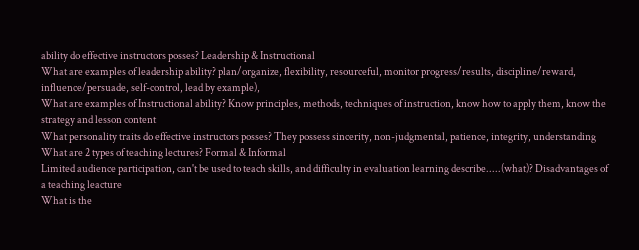ability do effective instructors posses? Leadership & Instructional
What are examples of leadership ability? plan/organize, flexibility, resourceful, monitor progress/results, discipline/reward, influence/persuade, self-control, lead by example),
What are examples of Instructional ability? Know principles, methods, techniques of instruction, know how to apply them, know the strategy and lesson content
What personality traits do effective instructors posses? They possess sincerity, non-judgmental, patience, integrity, understanding
What are 2 types of teaching lectures? Formal & Informal
Limited audience participation, can't be used to teach skills, and difficulty in evaluation learning describe.....(what)? Disadvantages of a teaching leacture
What is the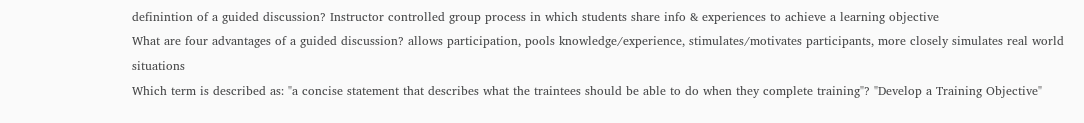definintion of a guided discussion? Instructor controlled group process in which students share info & experiences to achieve a learning objective
What are four advantages of a guided discussion? allows participation, pools knowledge/experience, stimulates/motivates participants, more closely simulates real world situations
Which term is described as: "a concise statement that describes what the traintees should be able to do when they complete training"? "Develop a Training Objective"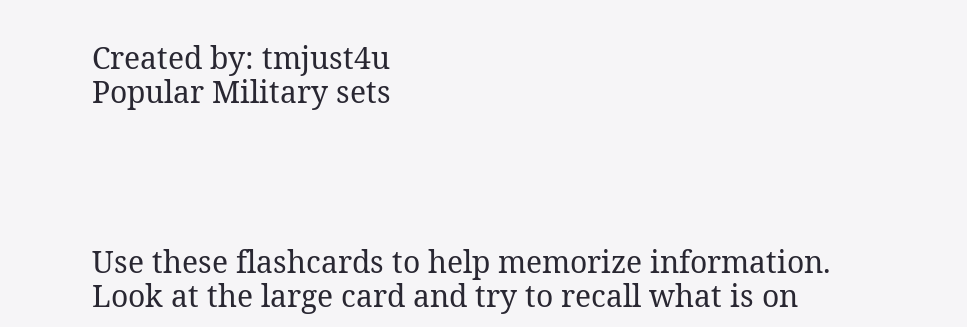Created by: tmjust4u
Popular Military sets




Use these flashcards to help memorize information. Look at the large card and try to recall what is on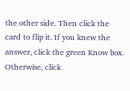the other side. Then click the card to flip it. If you knew the answer, click the green Know box. Otherwise, click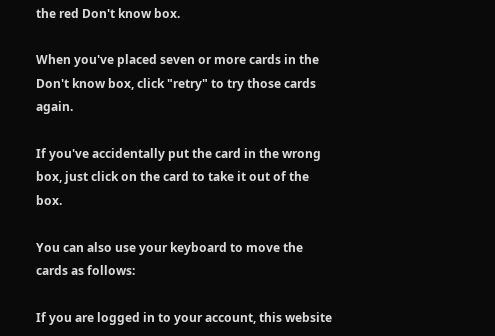the red Don't know box.

When you've placed seven or more cards in the Don't know box, click "retry" to try those cards again.

If you've accidentally put the card in the wrong box, just click on the card to take it out of the box.

You can also use your keyboard to move the cards as follows:

If you are logged in to your account, this website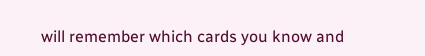will remember which cards you know and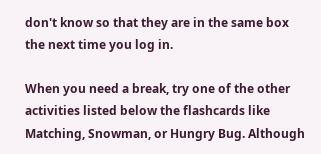don't know so that they are in the same box the next time you log in.

When you need a break, try one of the other activities listed below the flashcards like Matching, Snowman, or Hungry Bug. Although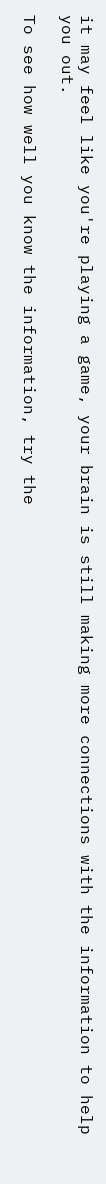it may feel like you're playing a game, your brain is still making more connections with the information to help you out.

To see how well you know the information, try the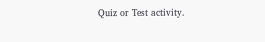Quiz or Test activity.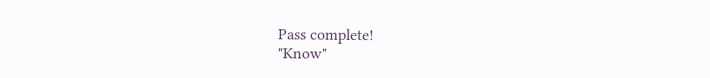Pass complete!
"Know"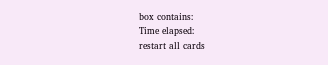box contains:
Time elapsed:
restart all cards